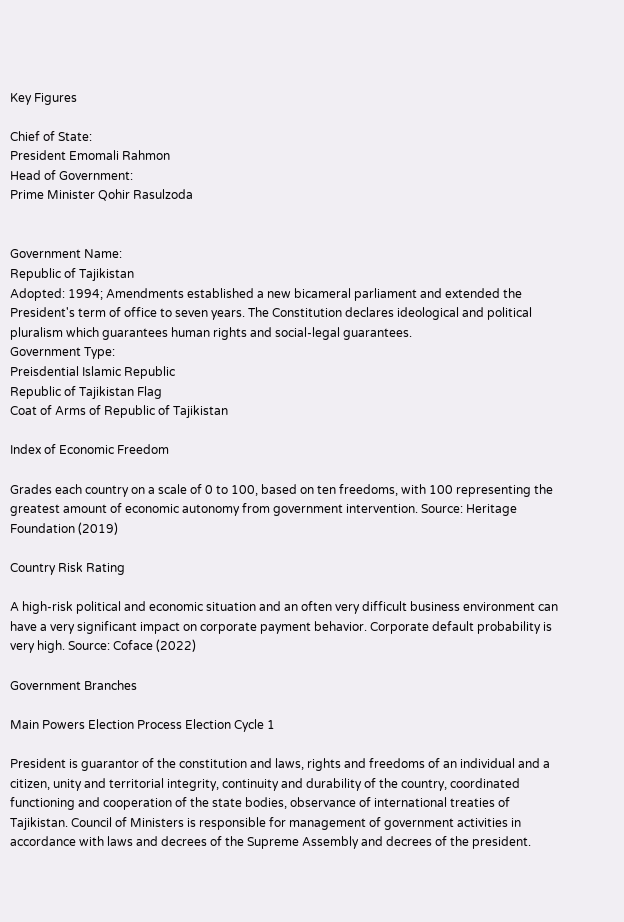Key Figures

Chief of State:
President Emomali Rahmon
Head of Government:
Prime Minister Qohir Rasulzoda


Government Name:
Republic of Tajikistan
Adopted: 1994; Amendments established a new bicameral parliament and extended the President's term of office to seven years. The Constitution declares ideological and political pluralism which guarantees human rights and social-legal guarantees.
Government Type:
Preisdential Islamic Republic
Republic of Tajikistan Flag
Coat of Arms of Republic of Tajikistan

Index of Economic Freedom

Grades each country on a scale of 0 to 100, based on ten freedoms, with 100 representing the greatest amount of economic autonomy from government intervention. Source: Heritage Foundation (2019)

Country Risk Rating

A high-risk political and economic situation and an often very difficult business environment can have a very significant impact on corporate payment behavior. Corporate default probability is very high. Source: Coface (2022)

Government Branches

Main Powers Election Process Election Cycle 1

President is guarantor of the constitution and laws, rights and freedoms of an individual and a citizen, unity and territorial integrity, continuity and durability of the country, coordinated functioning and cooperation of the state bodies, observance of international treaties of Tajikistan. Council of Ministers is responsible for management of government activities in accordance with laws and decrees of the Supreme Assembly and decrees of the president.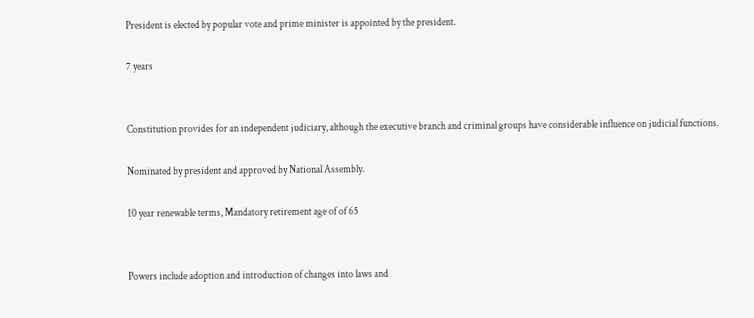President is elected by popular vote and prime minister is appointed by the president.

7 years


Constitution provides for an independent judiciary, although the executive branch and criminal groups have considerable influence on judicial functions.

Nominated by president and approved by National Assembly.

10 year renewable terms, Mandatory retirement age of of 65


Powers include adoption and introduction of changes into laws and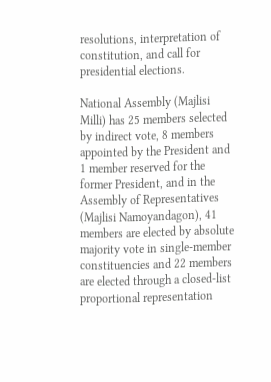resolutions, interpretation of constitution, and call for presidential elections.

National Assembly (Majlisi Milli) has 25 members selected by indirect vote, 8 members appointed by the President and 1 member reserved for the former President, and in the Assembly of Representatives (Majlisi Namoyandagon), 41 members are elected by absolute majority vote in single-member constituencies and 22 members are elected through a closed-list proportional representation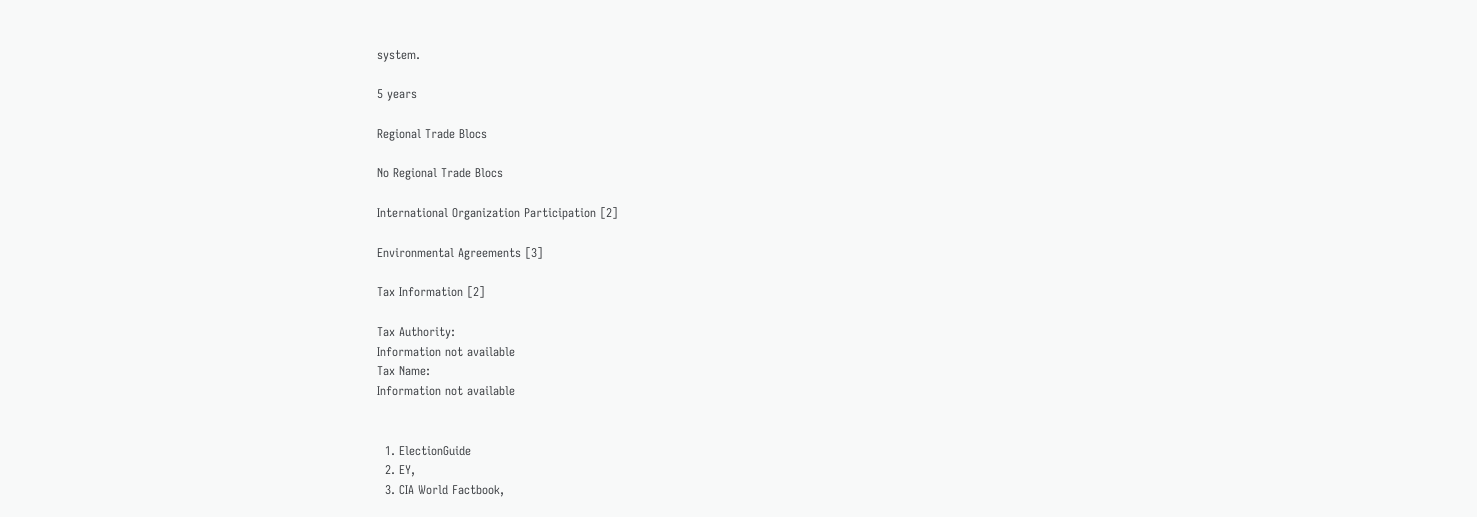system.

5 years

Regional Trade Blocs

No Regional Trade Blocs

International Organization Participation [2]

Environmental Agreements [3]

Tax Information [2]

Tax Authority:
Information not available
Tax Name:
Information not available


  1. ElectionGuide
  2. EY,
  3. CIA World Factbook,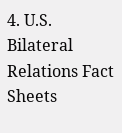4. U.S. Bilateral Relations Fact Sheets